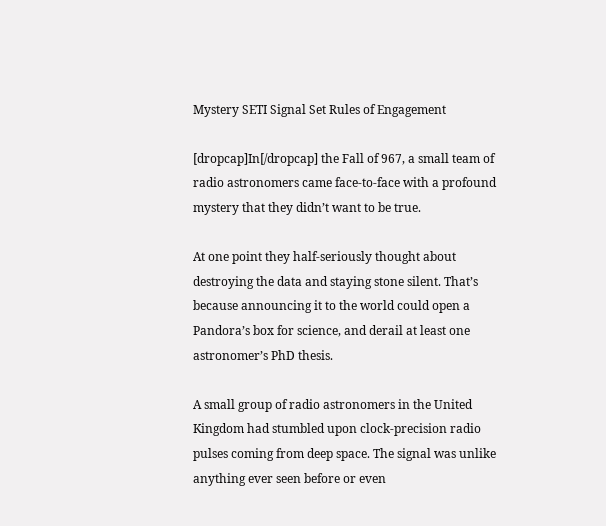Mystery SETI Signal Set Rules of Engagement

[dropcap]In[/dropcap] the Fall of 967, a small team of radio astronomers came face-to-face with a profound mystery that they didn’t want to be true.

At one point they half-seriously thought about destroying the data and staying stone silent. That’s because announcing it to the world could open a Pandora’s box for science, and derail at least one astronomer’s PhD thesis.

A small group of radio astronomers in the United Kingdom had stumbled upon clock-precision radio pulses coming from deep space. The signal was unlike anything ever seen before or even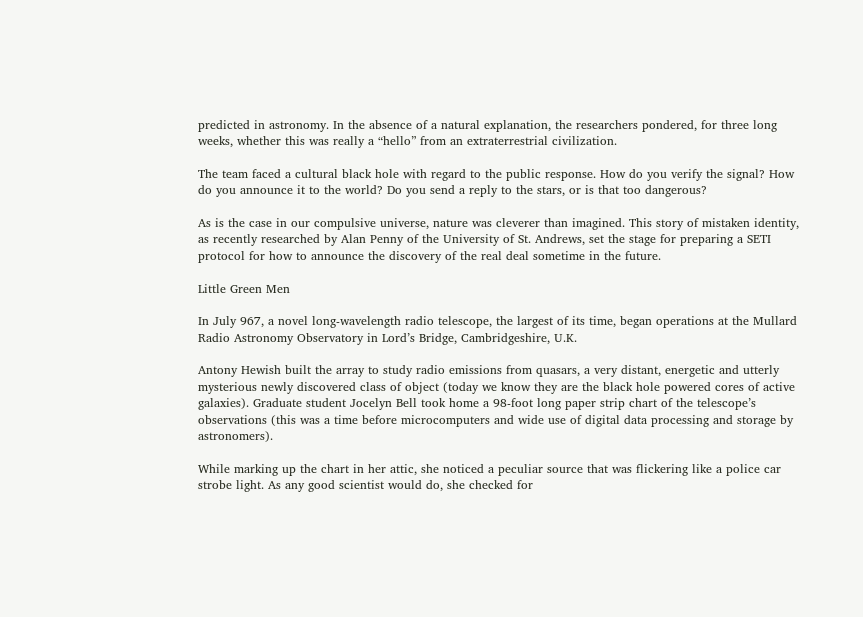predicted in astronomy. In the absence of a natural explanation, the researchers pondered, for three long weeks, whether this was really a “hello” from an extraterrestrial civilization.

The team faced a cultural black hole with regard to the public response. How do you verify the signal? How do you announce it to the world? Do you send a reply to the stars, or is that too dangerous?

As is the case in our compulsive universe, nature was cleverer than imagined. This story of mistaken identity, as recently researched by Alan Penny of the University of St. Andrews, set the stage for preparing a SETI protocol for how to announce the discovery of the real deal sometime in the future.

Little Green Men

In July 967, a novel long-wavelength radio telescope, the largest of its time, began operations at the Mullard Radio Astronomy Observatory in Lord’s Bridge, Cambridgeshire, U.K.

Antony Hewish built the array to study radio emissions from quasars, a very distant, energetic and utterly mysterious newly discovered class of object (today we know they are the black hole powered cores of active galaxies). Graduate student Jocelyn Bell took home a 98-foot long paper strip chart of the telescope’s observations (this was a time before microcomputers and wide use of digital data processing and storage by astronomers).

While marking up the chart in her attic, she noticed a peculiar source that was flickering like a police car strobe light. As any good scientist would do, she checked for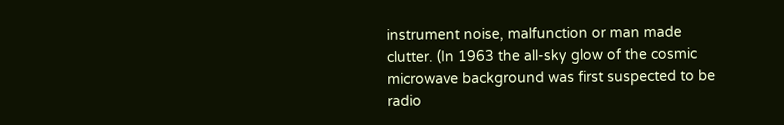instrument noise, malfunction or man made clutter. (In 1963 the all-sky glow of the cosmic microwave background was first suspected to be radio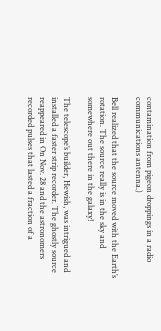contamination from pigeon droppings in a radio communications antenna.)

Bell realized that the source moved with the Earth’s rotation. The source really is in the sky and somewhere out there in the galaxy!

The telescope’s builder, Hewish, was intrigued and installed a faster strip recorder. The ghostly source reappeared in On Nov. 28 and the astronomers recorded pulses that lasted a fraction of a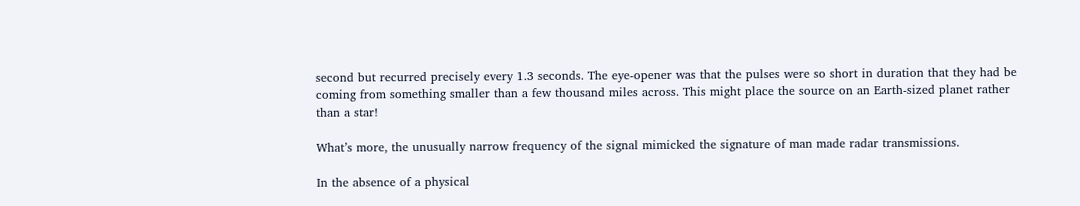second but recurred precisely every 1.3 seconds. The eye-opener was that the pulses were so short in duration that they had be coming from something smaller than a few thousand miles across. This might place the source on an Earth-sized planet rather than a star!

What’s more, the unusually narrow frequency of the signal mimicked the signature of man made radar transmissions.

In the absence of a physical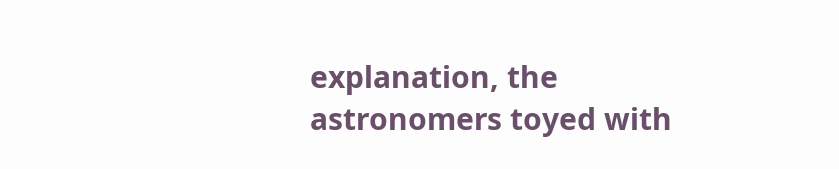explanation, the astronomers toyed with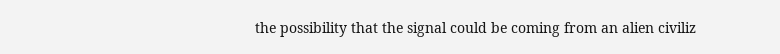the possibility that the signal could be coming from an alien civiliz